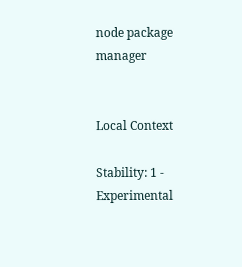node package manager


Local Context

Stability: 1 - Experimental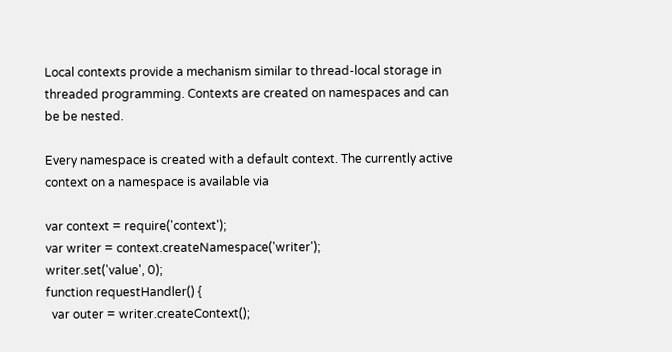Local contexts provide a mechanism similar to thread-local storage in threaded programming. Contexts are created on namespaces and can be be nested.

Every namespace is created with a default context. The currently active context on a namespace is available via

var context = require('context');
var writer = context.createNamespace('writer');
writer.set('value', 0);
function requestHandler() {
  var outer = writer.createContext();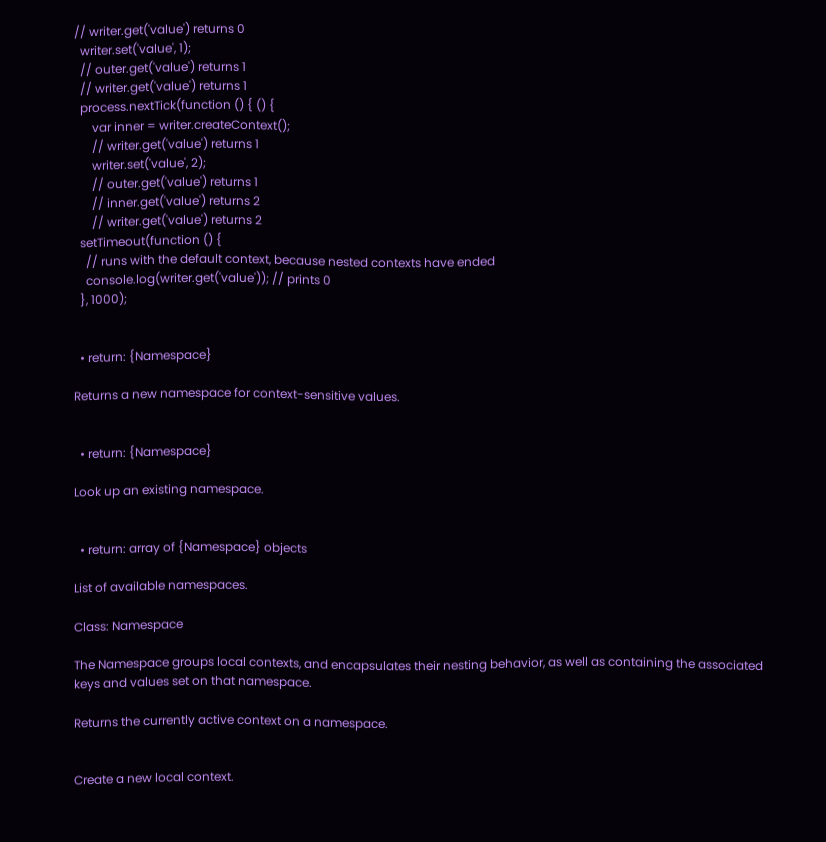// writer.get('value') returns 0
  writer.set('value', 1);
  // outer.get('value') returns 1
  // writer.get('value') returns 1
  process.nextTick(function () { () {
      var inner = writer.createContext();
      // writer.get('value') returns 1
      writer.set('value', 2);
      // outer.get('value') returns 1
      // inner.get('value') returns 2
      // writer.get('value') returns 2
  setTimeout(function () {
    // runs with the default context, because nested contexts have ended
    console.log(writer.get('value')); // prints 0
  }, 1000);


  • return: {Namespace}

Returns a new namespace for context-sensitive values.


  • return: {Namespace}

Look up an existing namespace.


  • return: array of {Namespace} objects

List of available namespaces.

Class: Namespace

The Namespace groups local contexts, and encapsulates their nesting behavior, as well as containing the associated keys and values set on that namespace.

Returns the currently active context on a namespace.


Create a new local context.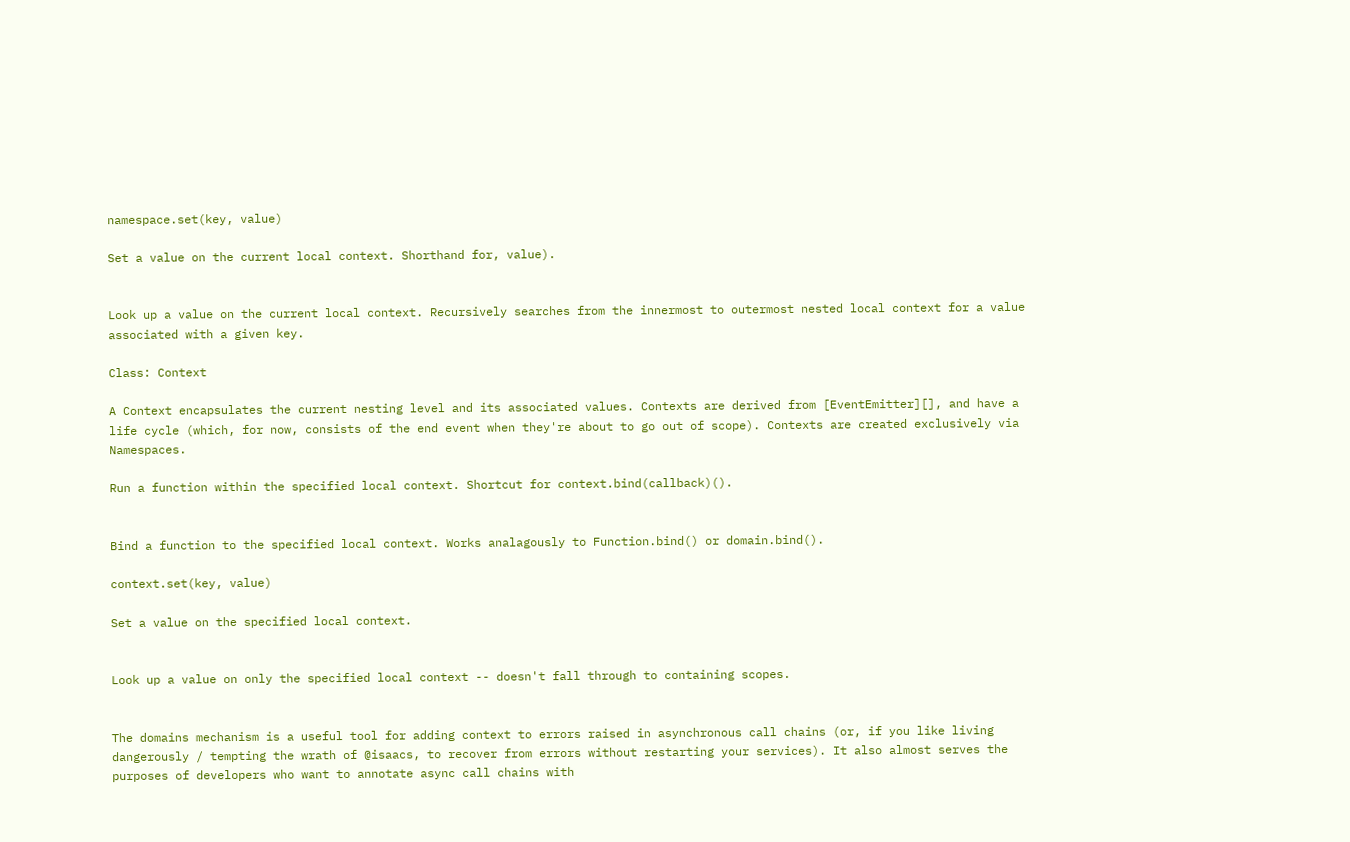namespace.set(key, value)

Set a value on the current local context. Shorthand for, value).


Look up a value on the current local context. Recursively searches from the innermost to outermost nested local context for a value associated with a given key.

Class: Context

A Context encapsulates the current nesting level and its associated values. Contexts are derived from [EventEmitter][], and have a life cycle (which, for now, consists of the end event when they're about to go out of scope). Contexts are created exclusively via Namespaces.

Run a function within the specified local context. Shortcut for context.bind(callback)().


Bind a function to the specified local context. Works analagously to Function.bind() or domain.bind().

context.set(key, value)

Set a value on the specified local context.


Look up a value on only the specified local context -- doesn't fall through to containing scopes.


The domains mechanism is a useful tool for adding context to errors raised in asynchronous call chains (or, if you like living dangerously / tempting the wrath of @isaacs, to recover from errors without restarting your services). It also almost serves the purposes of developers who want to annotate async call chains with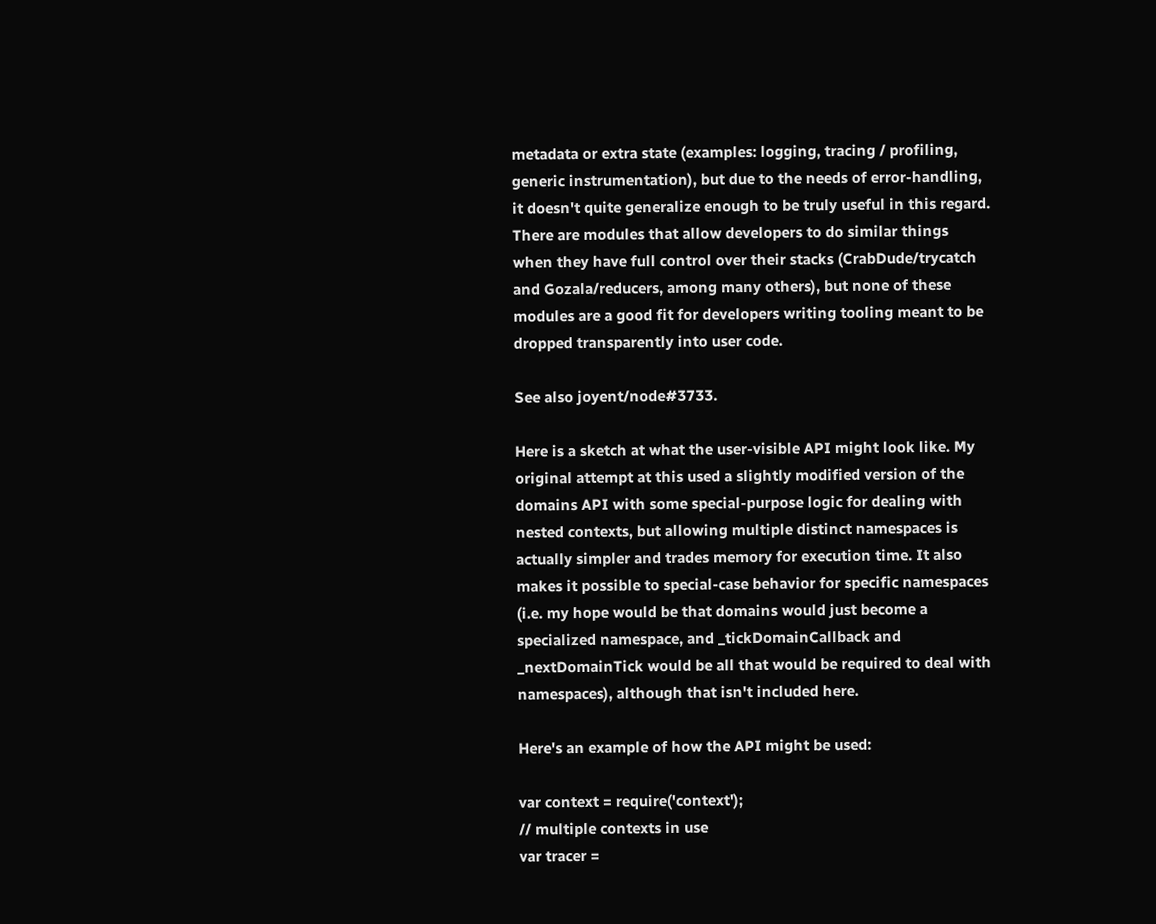metadata or extra state (examples: logging, tracing / profiling, generic instrumentation), but due to the needs of error-handling, it doesn't quite generalize enough to be truly useful in this regard. There are modules that allow developers to do similar things when they have full control over their stacks (CrabDude/trycatch and Gozala/reducers, among many others), but none of these modules are a good fit for developers writing tooling meant to be dropped transparently into user code.

See also joyent/node#3733.

Here is a sketch at what the user-visible API might look like. My original attempt at this used a slightly modified version of the domains API with some special-purpose logic for dealing with nested contexts, but allowing multiple distinct namespaces is actually simpler and trades memory for execution time. It also makes it possible to special-case behavior for specific namespaces (i.e. my hope would be that domains would just become a specialized namespace, and _tickDomainCallback and _nextDomainTick would be all that would be required to deal with namespaces), although that isn't included here.

Here's an example of how the API might be used:

var context = require('context');
// multiple contexts in use
var tracer =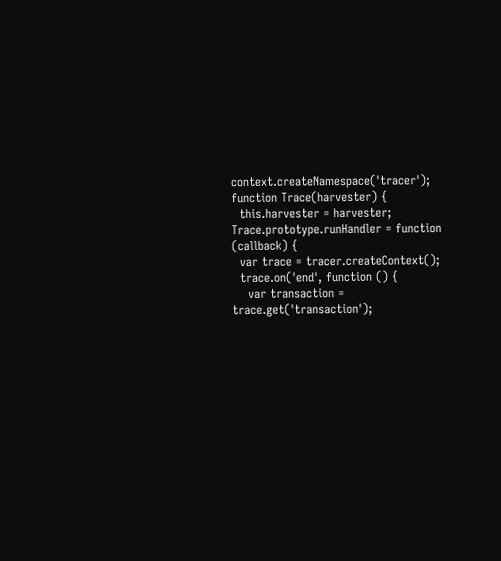context.createNamespace('tracer');
function Trace(harvester) {
  this.harvester = harvester;
Trace.prototype.runHandler = function (callback) {
  var trace = tracer.createContext();
  trace.on('end', function () {
    var transaction = trace.get('transaction');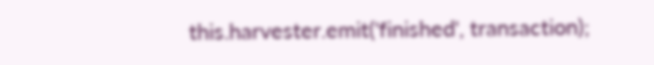this.harvester.emit('finished', transaction);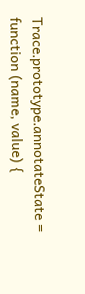Trace.prototype.annotateState = function (name, value) {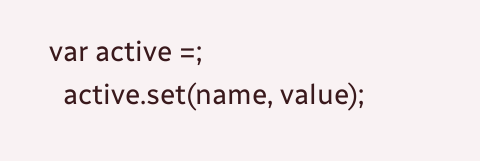var active =;
  active.set(name, value);